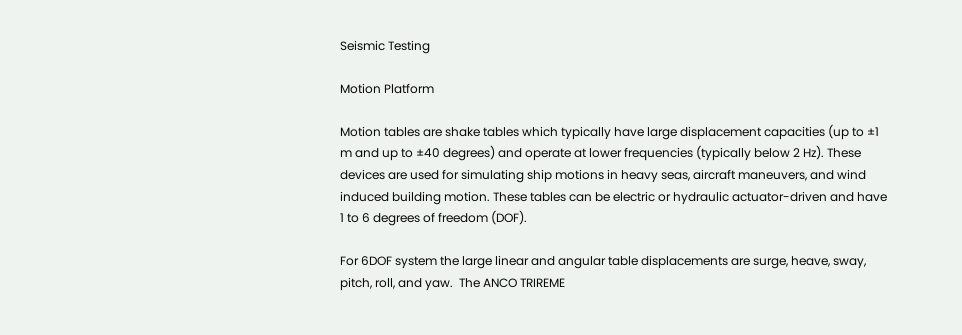Seismic Testing

Motion Platform

Motion tables are shake tables which typically have large displacement capacities (up to ±1 m and up to ±40 degrees) and operate at lower frequencies (typically below 2 Hz). These devices are used for simulating ship motions in heavy seas, aircraft maneuvers, and wind induced building motion. These tables can be electric or hydraulic actuator-driven and have 1 to 6 degrees of freedom (DOF).

For 6DOF system the large linear and angular table displacements are surge, heave, sway, pitch, roll, and yaw.  The ANCO TRIREME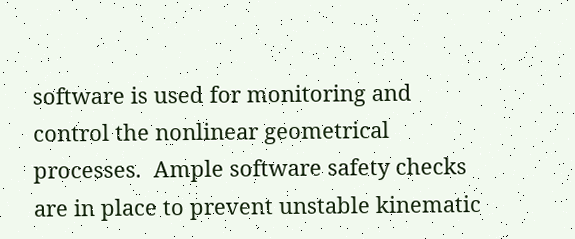software is used for monitoring and control the nonlinear geometrical processes.  Ample software safety checks are in place to prevent unstable kinematic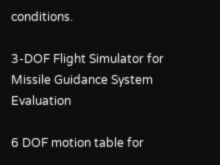conditions.

3-DOF Flight Simulator for Missile Guidance System Evaluation

6 DOF motion table for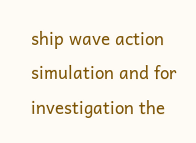ship wave action simulation and for investigation the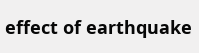effect of earthquake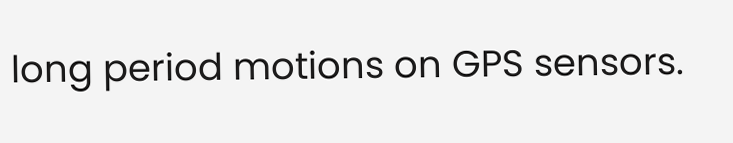long period motions on GPS sensors.